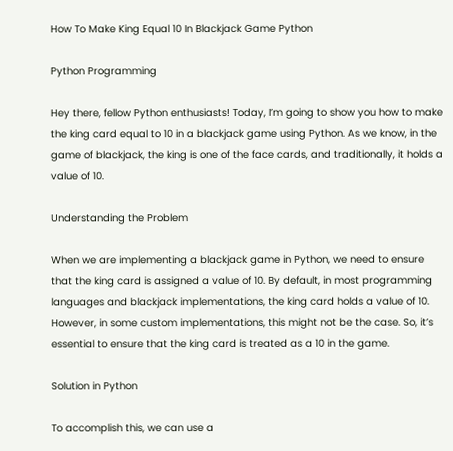How To Make King Equal 10 In Blackjack Game Python

Python Programming

Hey there, fellow Python enthusiasts! Today, I’m going to show you how to make the king card equal to 10 in a blackjack game using Python. As we know, in the game of blackjack, the king is one of the face cards, and traditionally, it holds a value of 10.

Understanding the Problem

When we are implementing a blackjack game in Python, we need to ensure that the king card is assigned a value of 10. By default, in most programming languages and blackjack implementations, the king card holds a value of 10. However, in some custom implementations, this might not be the case. So, it’s essential to ensure that the king card is treated as a 10 in the game.

Solution in Python

To accomplish this, we can use a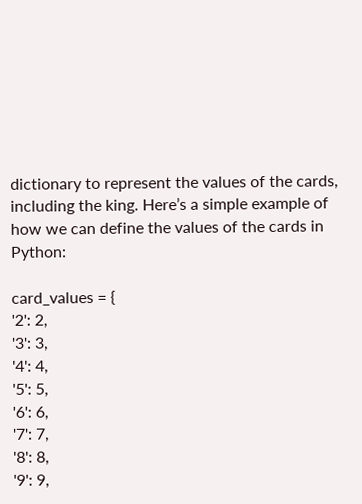dictionary to represent the values of the cards, including the king. Here’s a simple example of how we can define the values of the cards in Python:

card_values = {
'2': 2,
'3': 3,
'4': 4,
'5': 5,
'6': 6,
'7': 7,
'8': 8,
'9': 9,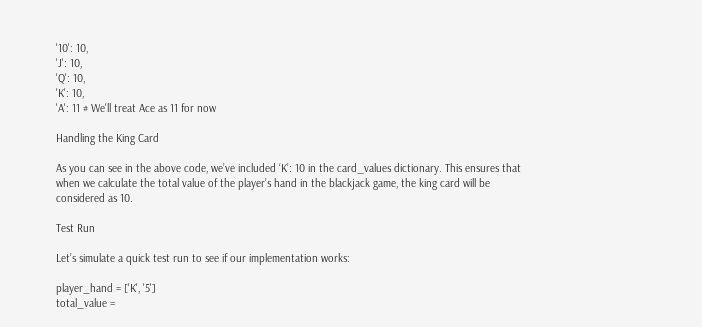'10': 10,
'J': 10,
'Q': 10,
'K': 10,
'A': 11 # We'll treat Ace as 11 for now

Handling the King Card

As you can see in the above code, we’ve included ‘K’: 10 in the card_values dictionary. This ensures that when we calculate the total value of the player’s hand in the blackjack game, the king card will be considered as 10.

Test Run

Let’s simulate a quick test run to see if our implementation works:

player_hand = ['K', '5']
total_value =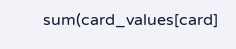sum(card_values[card]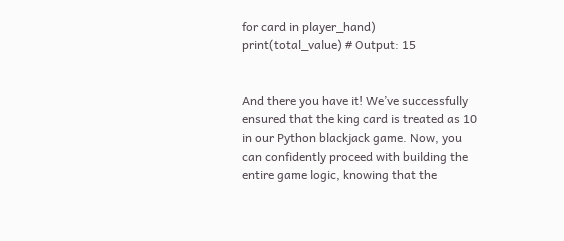for card in player_hand)
print(total_value) # Output: 15


And there you have it! We’ve successfully ensured that the king card is treated as 10 in our Python blackjack game. Now, you can confidently proceed with building the entire game logic, knowing that the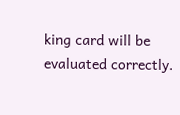king card will be evaluated correctly.